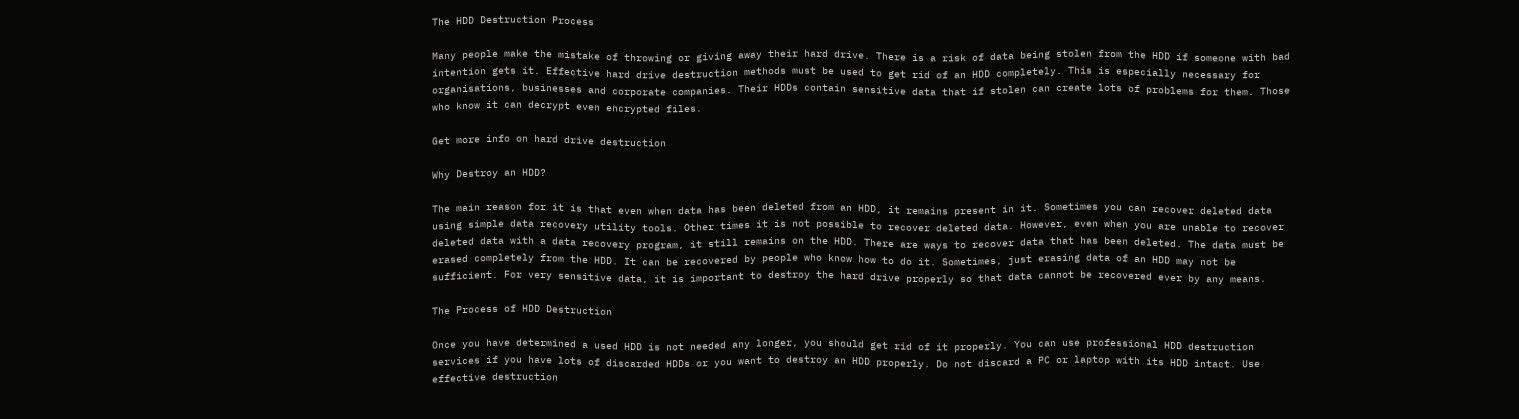The HDD Destruction Process

Many people make the mistake of throwing or giving away their hard drive. There is a risk of data being stolen from the HDD if someone with bad intention gets it. Effective hard drive destruction methods must be used to get rid of an HDD completely. This is especially necessary for organisations, businesses and corporate companies. Their HDDs contain sensitive data that if stolen can create lots of problems for them. Those who know it can decrypt even encrypted files.

Get more info on hard drive destruction

Why Destroy an HDD?

The main reason for it is that even when data has been deleted from an HDD, it remains present in it. Sometimes you can recover deleted data using simple data recovery utility tools. Other times it is not possible to recover deleted data. However, even when you are unable to recover deleted data with a data recovery program, it still remains on the HDD. There are ways to recover data that has been deleted. The data must be erased completely from the HDD. It can be recovered by people who know how to do it. Sometimes, just erasing data of an HDD may not be sufficient. For very sensitive data, it is important to destroy the hard drive properly so that data cannot be recovered ever by any means.

The Process of HDD Destruction

Once you have determined a used HDD is not needed any longer, you should get rid of it properly. You can use professional HDD destruction services if you have lots of discarded HDDs or you want to destroy an HDD properly. Do not discard a PC or laptop with its HDD intact. Use effective destruction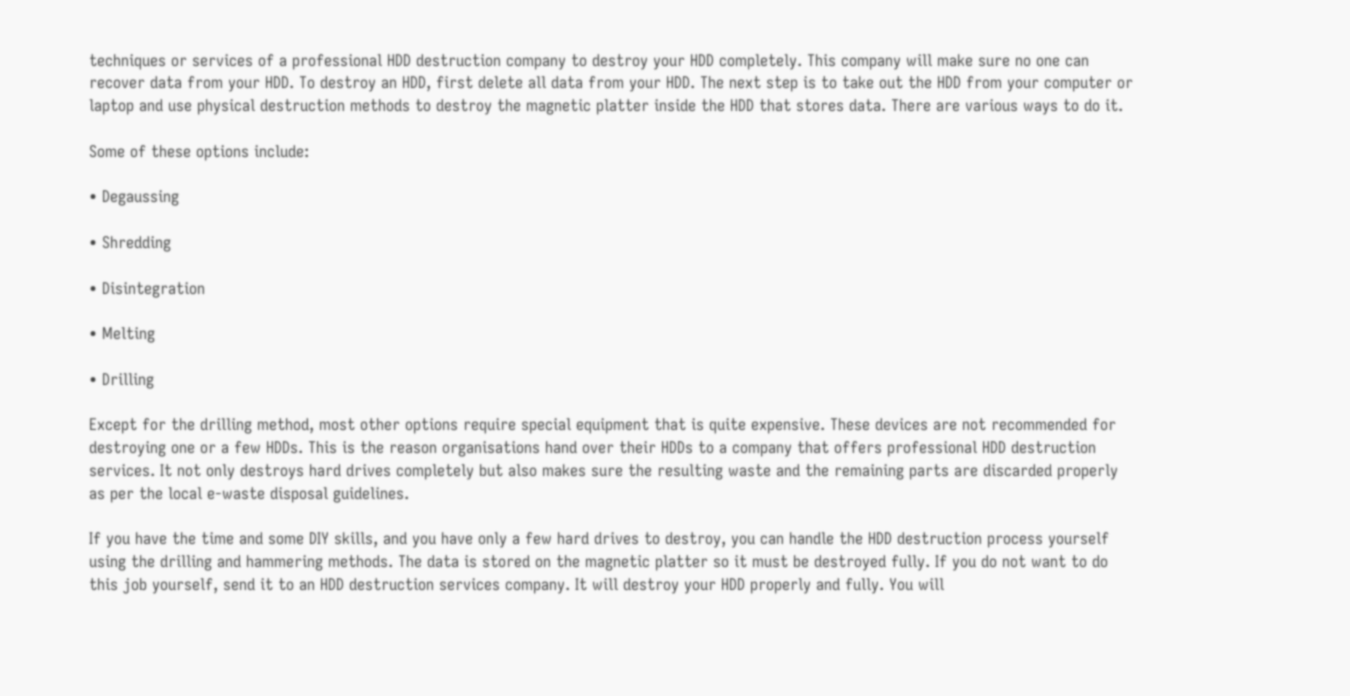techniques or services of a professional HDD destruction company to destroy your HDD completely. This company will make sure no one can recover data from your HDD. To destroy an HDD, first delete all data from your HDD. The next step is to take out the HDD from your computer or laptop and use physical destruction methods to destroy the magnetic platter inside the HDD that stores data. There are various ways to do it.

Some of these options include:

• Degaussing

• Shredding

• Disintegration

• Melting

• Drilling

Except for the drilling method, most other options require special equipment that is quite expensive. These devices are not recommended for destroying one or a few HDDs. This is the reason organisations hand over their HDDs to a company that offers professional HDD destruction services. It not only destroys hard drives completely but also makes sure the resulting waste and the remaining parts are discarded properly as per the local e-waste disposal guidelines.

If you have the time and some DIY skills, and you have only a few hard drives to destroy, you can handle the HDD destruction process yourself using the drilling and hammering methods. The data is stored on the magnetic platter so it must be destroyed fully. If you do not want to do this job yourself, send it to an HDD destruction services company. It will destroy your HDD properly and fully. You will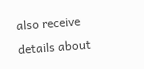also receive details about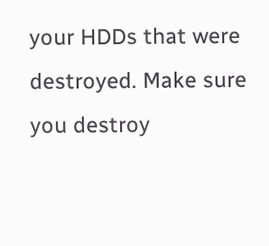your HDDs that were destroyed. Make sure you destroy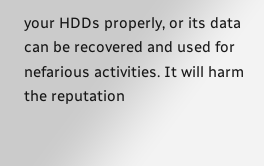your HDDs properly, or its data can be recovered and used for nefarious activities. It will harm the reputation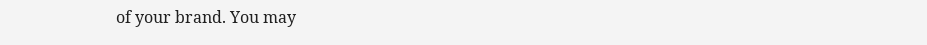of your brand. You may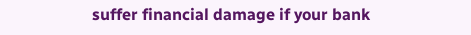suffer financial damage if your bank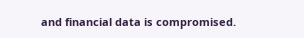and financial data is compromised.